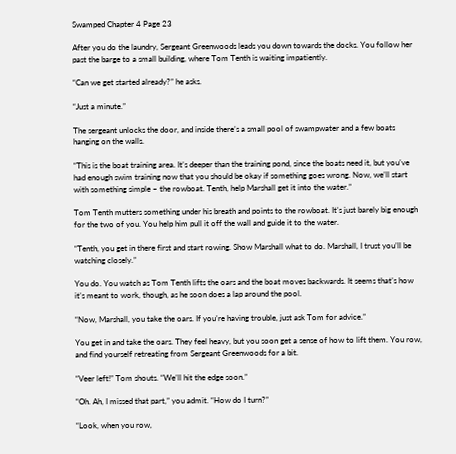Swamped Chapter 4 Page 23

After you do the laundry, Sergeant Greenwoods leads you down towards the docks. You follow her past the barge to a small building, where Tom Tenth is waiting impatiently.

“Can we get started already?” he asks.

“Just a minute.”

The sergeant unlocks the door, and inside there’s a small pool of swampwater and a few boats hanging on the walls.

“This is the boat training area. It’s deeper than the training pond, since the boats need it, but you’ve had enough swim training now that you should be okay if something goes wrong. Now, we’ll start with something simple – the rowboat. Tenth, help Marshall get it into the water.”

Tom Tenth mutters something under his breath and points to the rowboat. It’s just barely big enough for the two of you. You help him pull it off the wall and guide it to the water.

“Tenth, you get in there first and start rowing. Show Marshall what to do. Marshall, I trust you’ll be watching closely.”

You do. You watch as Tom Tenth lifts the oars and the boat moves backwards. It seems that’s how it’s meant to work, though, as he soon does a lap around the pool.

“Now, Marshall, you take the oars. If you’re having trouble, just ask Tom for advice.”

You get in and take the oars. They feel heavy, but you soon get a sense of how to lift them. You row, and find yourself retreating from Sergeant Greenwoods for a bit.

“Veer left!” Tom shouts. “We’ll hit the edge soon.”

“Oh. Ah, I missed that part,” you admit. “How do I turn?”

“Look, when you row,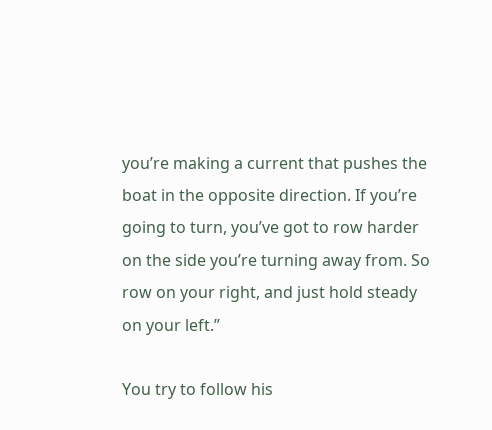you’re making a current that pushes the boat in the opposite direction. If you’re going to turn, you’ve got to row harder on the side you’re turning away from. So row on your right, and just hold steady on your left.”

You try to follow his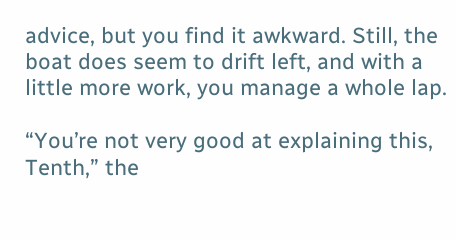advice, but you find it awkward. Still, the boat does seem to drift left, and with a little more work, you manage a whole lap.

“You’re not very good at explaining this, Tenth,” the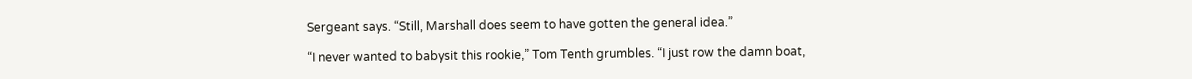Sergeant says. “Still, Marshall does seem to have gotten the general idea.”

“I never wanted to babysit this rookie,” Tom Tenth grumbles. “I just row the damn boat,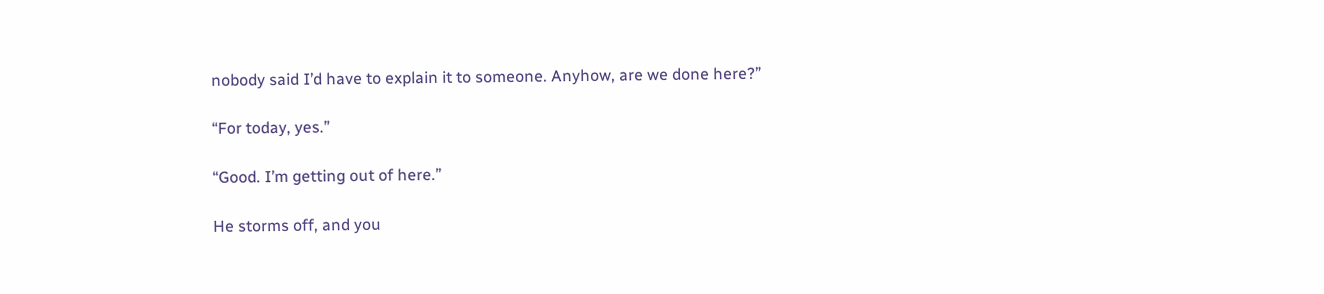nobody said I’d have to explain it to someone. Anyhow, are we done here?”

“For today, yes.”

“Good. I’m getting out of here.”

He storms off, and you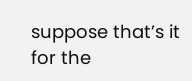suppose that’s it for the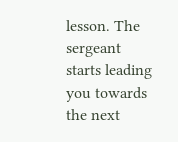lesson. The sergeant starts leading you towards the next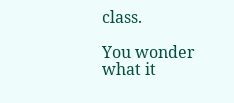class.

You wonder what it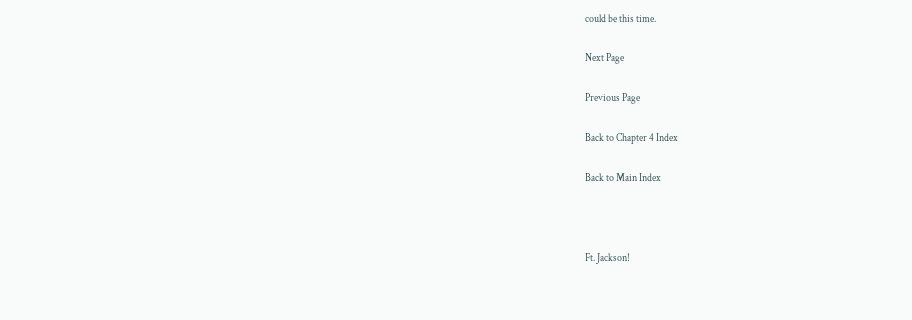could be this time.

Next Page

Previous Page

Back to Chapter 4 Index

Back to Main Index



Ft. Jackson!